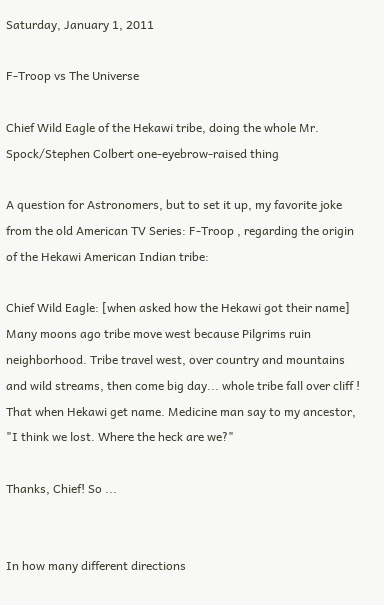Saturday, January 1, 2011

F-Troop vs The Universe

Chief Wild Eagle of the Hekawi tribe, doing the whole Mr. Spock/Stephen Colbert one-eyebrow-raised thing

A question for Astronomers, but to set it up, my favorite joke from the old American TV Series: F-Troop , regarding the origin of the Hekawi American Indian tribe:

Chief Wild Eagle: [when asked how the Hekawi got their name] Many moons ago tribe move west because Pilgrims ruin neighborhood. Tribe travel west, over country and mountains and wild streams, then come big day... whole tribe fall over cliff ! That when Hekawi get name. Medicine man say to my ancestor, "I think we lost. Where the heck are we?"

Thanks, Chief! So ...


In how many different directions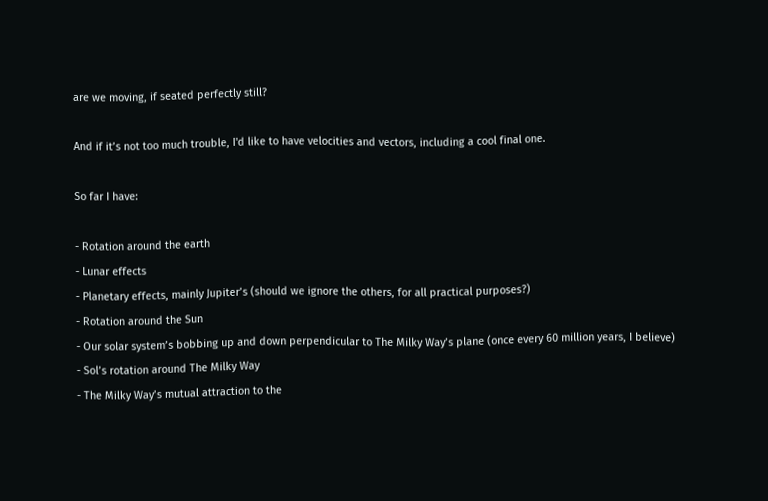are we moving, if seated perfectly still?

And if it’s not too much trouble, I'd like to have velocities and vectors, including a cool final one.

So far I have:

- Rotation around the earth
- Lunar effects
- Planetary effects, mainly Jupiter’s (should we ignore the others, for all practical purposes?)
- Rotation around the Sun
- Our solar system’s bobbing up and down perpendicular to The Milky Way’s plane (once every 60 million years, I believe)
- Sol’s rotation around The Milky Way
- The Milky Way’s mutual attraction to the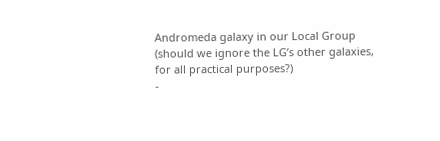Andromeda galaxy in our Local Group (should we ignore the LG’s other galaxies, for all practical purposes?)
-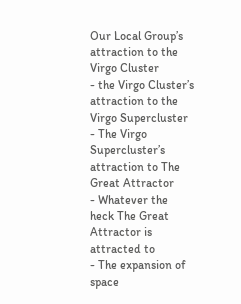Our Local Group’s attraction to the Virgo Cluster
- the Virgo Cluster’s attraction to the Virgo Supercluster
- The Virgo Supercluster’s attraction to The Great Attractor
- Whatever the heck The Great Attractor is attracted to
- The expansion of space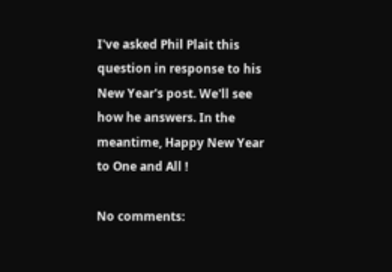I've asked Phil Plait this question in response to his New Year's post. We'll see how he answers. In the meantime, Happy New Year to One and All !

No comments: